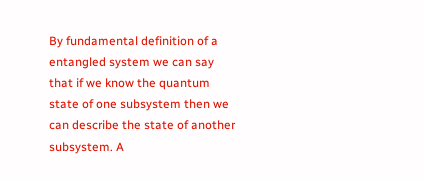By fundamental definition of a entangled system we can say that if we know the quantum state of one subsystem then we can describe the state of another subsystem. A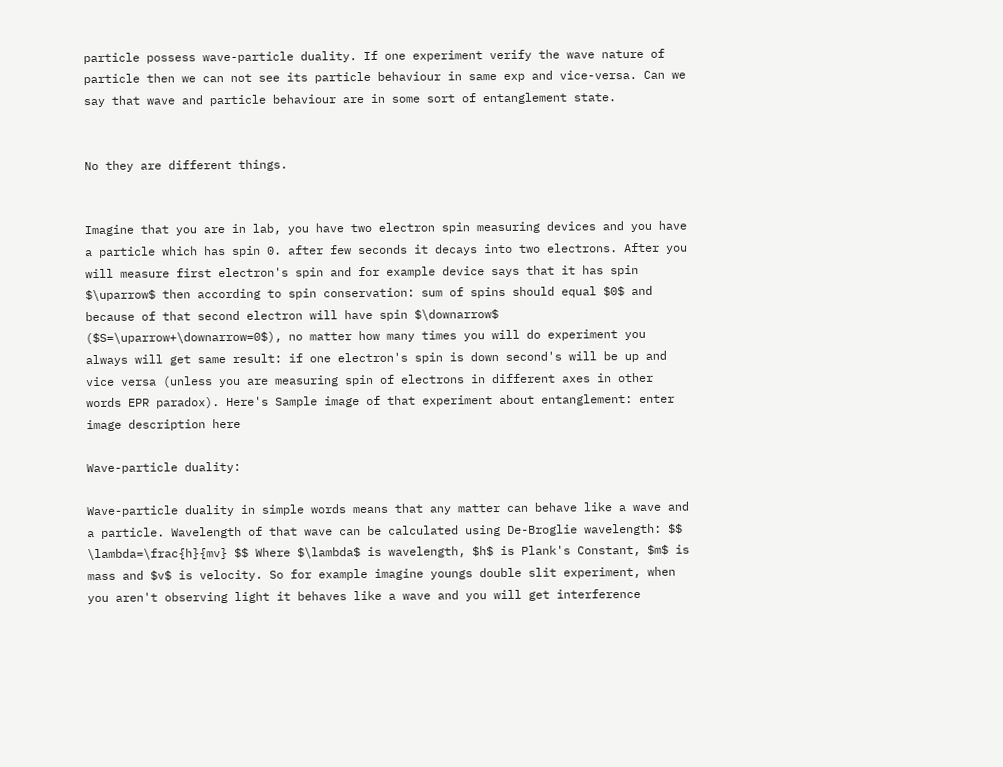particle possess wave-particle duality. If one experiment verify the wave nature of particle then we can not see its particle behaviour in same exp and vice-versa. Can we say that wave and particle behaviour are in some sort of entanglement state.


No they are different things.


Imagine that you are in lab, you have two electron spin measuring devices and you have a particle which has spin 0. after few seconds it decays into two electrons. After you will measure first electron's spin and for example device says that it has spin $\uparrow$ then according to spin conservation: sum of spins should equal $0$ and because of that second electron will have spin $\downarrow$ ($S=\uparrow+\downarrow=0$), no matter how many times you will do experiment you always will get same result: if one electron's spin is down second's will be up and vice versa (unless you are measuring spin of electrons in different axes in other words EPR paradox). Here's Sample image of that experiment about entanglement: enter image description here

Wave-particle duality:

Wave-particle duality in simple words means that any matter can behave like a wave and a particle. Wavelength of that wave can be calculated using De-Broglie wavelength: $$ \lambda=\frac{h}{mv} $$ Where $\lambda$ is wavelength, $h$ is Plank's Constant, $m$ is mass and $v$ is velocity. So for example imagine youngs double slit experiment, when you aren't observing light it behaves like a wave and you will get interference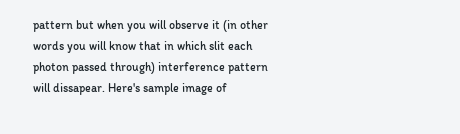pattern but when you will observe it (in other words you will know that in which slit each photon passed through) interference pattern will dissapear. Here's sample image of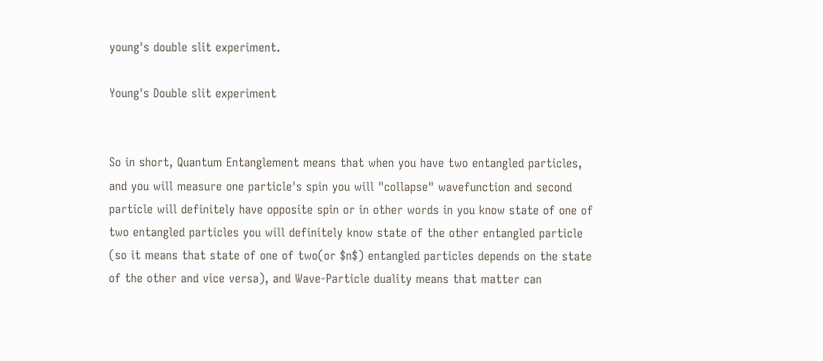young's double slit experiment.

Young's Double slit experiment


So in short, Quantum Entanglement means that when you have two entangled particles, and you will measure one particle's spin you will "collapse" wavefunction and second particle will definitely have opposite spin or in other words in you know state of one of two entangled particles you will definitely know state of the other entangled particle (so it means that state of one of two(or $n$) entangled particles depends on the state of the other and vice versa), and Wave-Particle duality means that matter can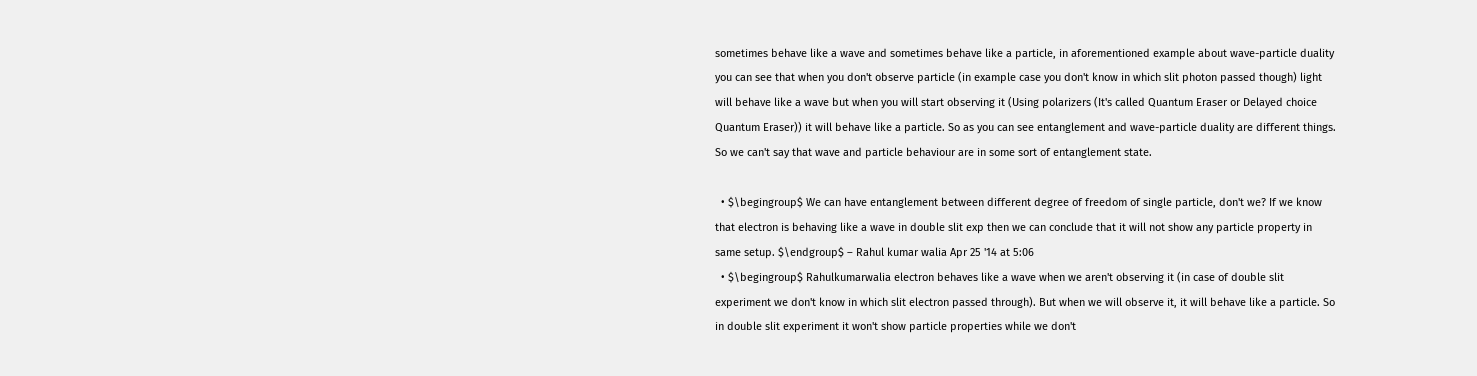sometimes behave like a wave and sometimes behave like a particle, in aforementioned example about wave-particle duality you can see that when you don't observe particle (in example case you don't know in which slit photon passed though) light will behave like a wave but when you will start observing it (Using polarizers (It's called Quantum Eraser or Delayed choice Quantum Eraser)) it will behave like a particle. So as you can see entanglement and wave-particle duality are different things. So we can't say that wave and particle behaviour are in some sort of entanglement state.

  • $\begingroup$ We can have entanglement between different degree of freedom of single particle, don't we? If we know that electron is behaving like a wave in double slit exp then we can conclude that it will not show any particle property in same setup. $\endgroup$ – Rahul kumar walia Apr 25 '14 at 5:06
  • $\begingroup$ Rahulkumarwalia electron behaves like a wave when we aren't observing it (in case of double slit experiment we don't know in which slit electron passed through). But when we will observe it, it will behave like a particle. So in double slit experiment it won't show particle properties while we don't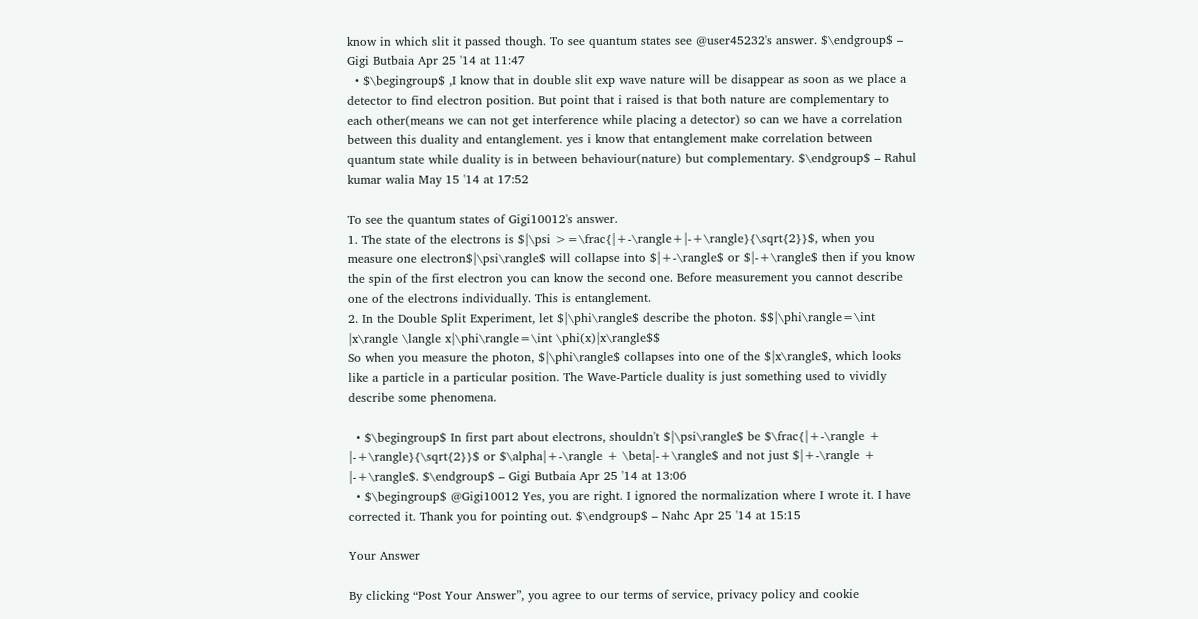know in which slit it passed though. To see quantum states see @user45232's answer. $\endgroup$ – Gigi Butbaia Apr 25 '14 at 11:47
  • $\begingroup$ ,I know that in double slit exp wave nature will be disappear as soon as we place a detector to find electron position. But point that i raised is that both nature are complementary to each other(means we can not get interference while placing a detector) so can we have a correlation between this duality and entanglement. yes i know that entanglement make correlation between quantum state while duality is in between behaviour(nature) but complementary. $\endgroup$ – Rahul kumar walia May 15 '14 at 17:52

To see the quantum states of Gigi10012's answer.
1. The state of the electrons is $|\psi >=\frac{|+-\rangle+|-+\rangle}{\sqrt{2}}$, when you measure one electron$|\psi\rangle$ will collapse into $|+-\rangle$ or $|-+\rangle$ then if you know the spin of the first electron you can know the second one. Before measurement you cannot describe one of the electrons individually. This is entanglement.
2. In the Double Split Experiment, let $|\phi\rangle$ describe the photon. $$|\phi\rangle=\int |x\rangle \langle x|\phi\rangle=\int \phi(x)|x\rangle$$
So when you measure the photon, $|\phi\rangle$ collapses into one of the $|x\rangle$, which looks like a particle in a particular position. The Wave-Particle duality is just something used to vividly describe some phenomena.

  • $\begingroup$ In first part about electrons, shouldn't $|\psi\rangle$ be $\frac{|+-\rangle + |-+\rangle}{\sqrt{2}}$ or $\alpha|+-\rangle + \beta|-+\rangle$ and not just $|+-\rangle + |-+\rangle$. $\endgroup$ – Gigi Butbaia Apr 25 '14 at 13:06
  • $\begingroup$ @Gigi10012 Yes, you are right. I ignored the normalization where I wrote it. I have corrected it. Thank you for pointing out. $\endgroup$ – Nahc Apr 25 '14 at 15:15

Your Answer

By clicking “Post Your Answer”, you agree to our terms of service, privacy policy and cookie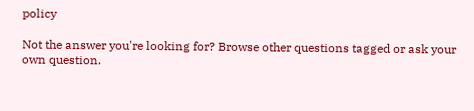policy

Not the answer you're looking for? Browse other questions tagged or ask your own question.